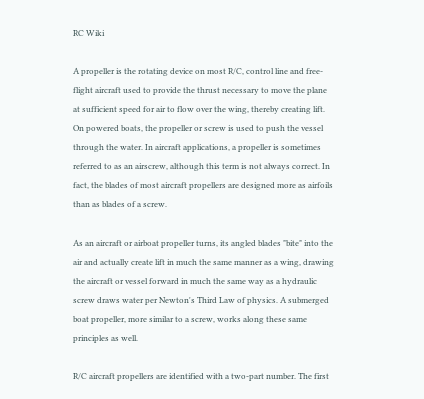RC Wiki

A propeller is the rotating device on most R/C, control line and free-flight aircraft used to provide the thrust necessary to move the plane at sufficient speed for air to flow over the wing, thereby creating lift. On powered boats, the propeller or screw is used to push the vessel through the water. In aircraft applications, a propeller is sometimes referred to as an airscrew, although this term is not always correct. In fact, the blades of most aircraft propellers are designed more as airfoils than as blades of a screw.

As an aircraft or airboat propeller turns, its angled blades "bite" into the air and actually create lift in much the same manner as a wing, drawing the aircraft or vessel forward in much the same way as a hydraulic screw draws water per Newton's Third Law of physics. A submerged boat propeller, more similar to a screw, works along these same principles as well.

R/C aircraft propellers are identified with a two-part number. The first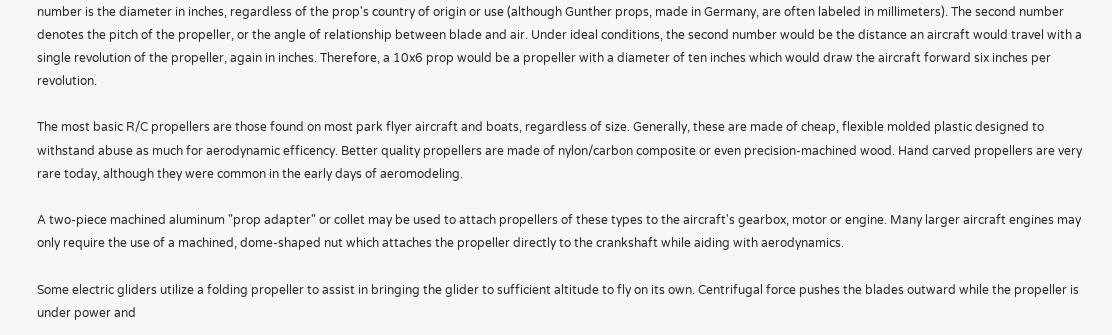number is the diameter in inches, regardless of the prop's country of origin or use (although Gunther props, made in Germany, are often labeled in millimeters). The second number denotes the pitch of the propeller, or the angle of relationship between blade and air. Under ideal conditions, the second number would be the distance an aircraft would travel with a single revolution of the propeller, again in inches. Therefore, a 10x6 prop would be a propeller with a diameter of ten inches which would draw the aircraft forward six inches per revolution.

The most basic R/C propellers are those found on most park flyer aircraft and boats, regardless of size. Generally, these are made of cheap, flexible molded plastic designed to withstand abuse as much for aerodynamic efficency. Better quality propellers are made of nylon/carbon composite or even precision-machined wood. Hand carved propellers are very rare today, although they were common in the early days of aeromodeling.

A two-piece machined aluminum "prop adapter" or collet may be used to attach propellers of these types to the aircraft's gearbox, motor or engine. Many larger aircraft engines may only require the use of a machined, dome-shaped nut which attaches the propeller directly to the crankshaft while aiding with aerodynamics.

Some electric gliders utilize a folding propeller to assist in bringing the glider to sufficient altitude to fly on its own. Centrifugal force pushes the blades outward while the propeller is under power and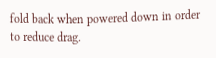fold back when powered down in order to reduce drag.